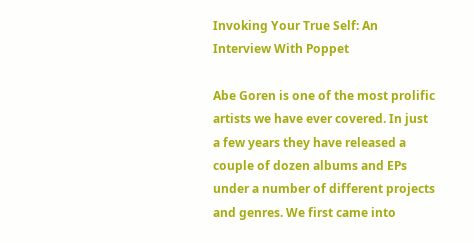Invoking Your True Self: An Interview With Poppet

Abe Goren is one of the most prolific artists we have ever covered. In just a few years they have released a couple of dozen albums and EPs under a number of different projects and genres. We first came into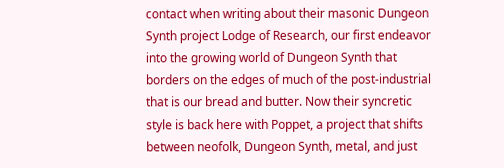contact when writing about their masonic Dungeon Synth project Lodge of Research, our first endeavor into the growing world of Dungeon Synth that borders on the edges of much of the post-industrial that is our bread and butter. Now their syncretic style is back here with Poppet, a project that shifts between neofolk, Dungeon Synth, metal, and just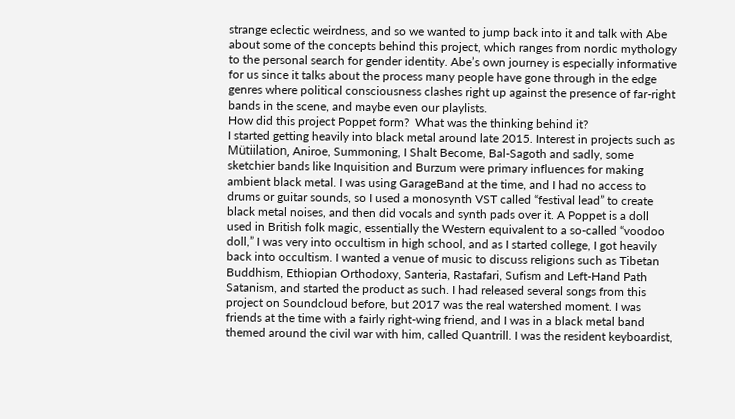strange eclectic weirdness, and so we wanted to jump back into it and talk with Abe about some of the concepts behind this project, which ranges from nordic mythology to the personal search for gender identity. Abe’s own journey is especially informative for us since it talks about the process many people have gone through in the edge genres where political consciousness clashes right up against the presence of far-right bands in the scene, and maybe even our playlists.
How did this project Poppet form?  What was the thinking behind it?
I started getting heavily into black metal around late 2015. Interest in projects such as Mütiilation, Aniroe, Summoning, I Shalt Become, Bal-Sagoth and sadly, some sketchier bands like Inquisition and Burzum were primary influences for making ambient black metal. I was using GarageBand at the time, and I had no access to drums or guitar sounds, so I used a monosynth VST called “festival lead” to create black metal noises, and then did vocals and synth pads over it. A Poppet is a doll used in British folk magic, essentially the Western equivalent to a so-called “voodoo doll,” I was very into occultism in high school, and as I started college, I got heavily back into occultism. I wanted a venue of music to discuss religions such as Tibetan Buddhism, Ethiopian Orthodoxy, Santeria, Rastafari, Sufism and Left-Hand Path Satanism, and started the product as such. I had released several songs from this project on Soundcloud before, but 2017 was the real watershed moment. I was friends at the time with a fairly right-wing friend, and I was in a black metal band themed around the civil war with him, called Quantrill. I was the resident keyboardist,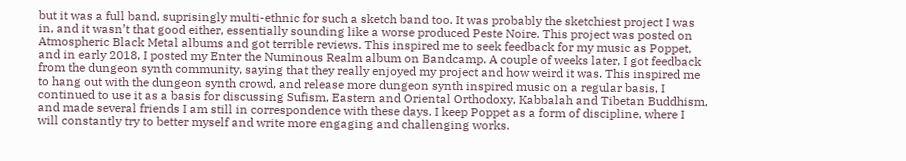but it was a full band, suprisingly multi-ethnic for such a sketch band too. It was probably the sketchiest project I was in, and it wasn’t that good either, essentially sounding like a worse produced Peste Noire. This project was posted on Atmospheric Black Metal albums and got terrible reviews. This inspired me to seek feedback for my music as Poppet, and in early 2018, I posted my Enter the Numinous Realm album on Bandcamp. A couple of weeks later, I got feedback from the dungeon synth community, saying that they really enjoyed my project and how weird it was. This inspired me to hang out with the dungeon synth crowd, and release more dungeon synth inspired music on a regular basis, I continued to use it as a basis for discussing Sufism, Eastern and Oriental Orthodoxy, Kabbalah and Tibetan Buddhism, and made several friends I am still in correspondence with these days. I keep Poppet as a form of discipline, where I will constantly try to better myself and write more engaging and challenging works.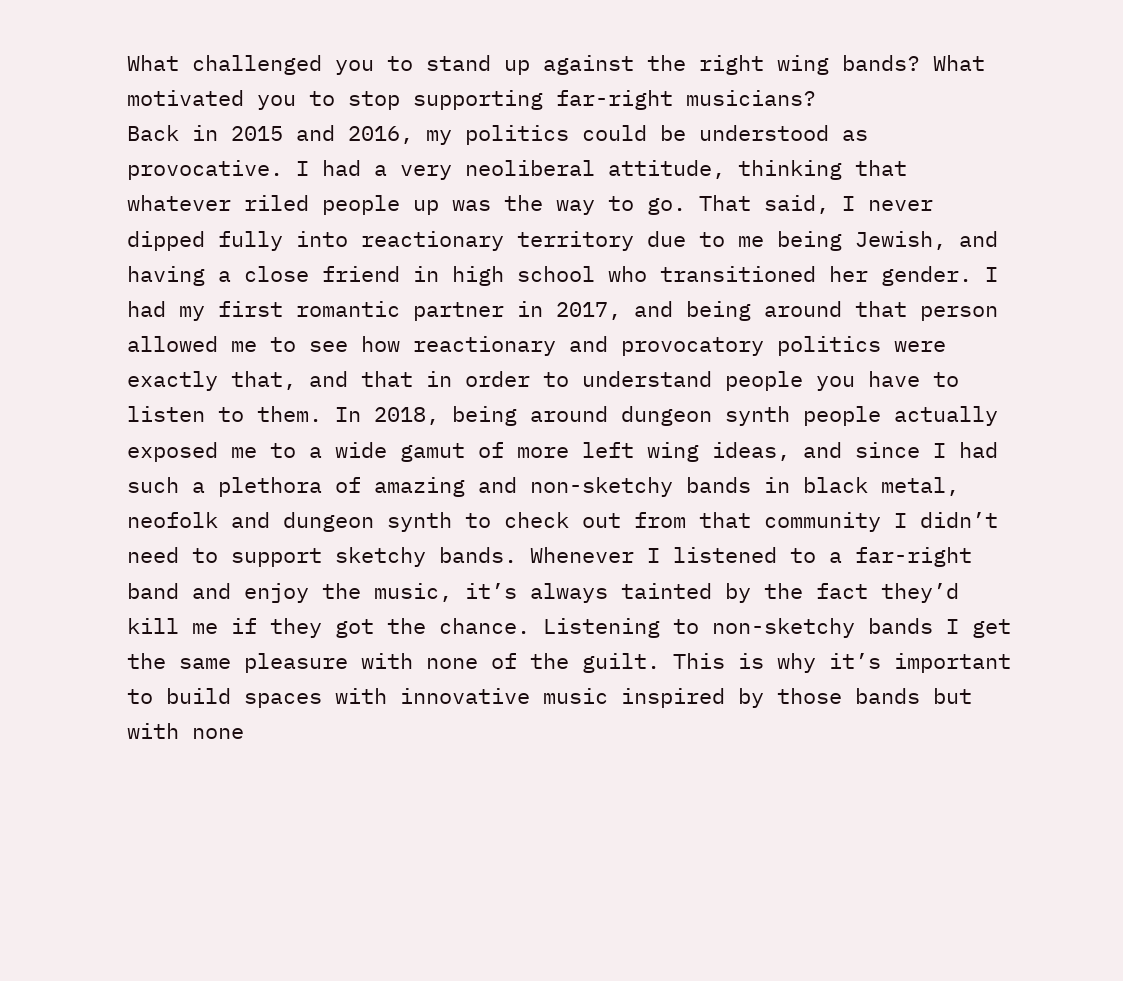What challenged you to stand up against the right wing bands? What motivated you to stop supporting far-right musicians?
Back in 2015 and 2016, my politics could be understood as provocative. I had a very neoliberal attitude, thinking that whatever riled people up was the way to go. That said, I never dipped fully into reactionary territory due to me being Jewish, and having a close friend in high school who transitioned her gender. I had my first romantic partner in 2017, and being around that person allowed me to see how reactionary and provocatory politics were exactly that, and that in order to understand people you have to listen to them. In 2018, being around dungeon synth people actually exposed me to a wide gamut of more left wing ideas, and since I had such a plethora of amazing and non-sketchy bands in black metal, neofolk and dungeon synth to check out from that community I didn’t need to support sketchy bands. Whenever I listened to a far-right band and enjoy the music, it’s always tainted by the fact they’d kill me if they got the chance. Listening to non-sketchy bands I get the same pleasure with none of the guilt. This is why it’s important to build spaces with innovative music inspired by those bands but with none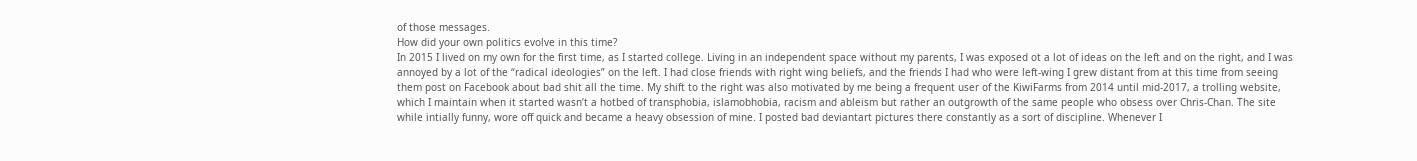of those messages.
How did your own politics evolve in this time?
In 2015 I lived on my own for the first time, as I started college. Living in an independent space without my parents, I was exposed ot a lot of ideas on the left and on the right, and I was annoyed by a lot of the “radical ideologies” on the left. I had close friends with right wing beliefs, and the friends I had who were left-wing I grew distant from at this time from seeing them post on Facebook about bad shit all the time. My shift to the right was also motivated by me being a frequent user of the KiwiFarms from 2014 until mid-2017, a trolling website, which I maintain when it started wasn’t a hotbed of transphobia, islamobhobia, racism and ableism but rather an outgrowth of the same people who obsess over Chris-Chan. The site while intially funny, wore off quick and became a heavy obsession of mine. I posted bad deviantart pictures there constantly as a sort of discipline. Whenever I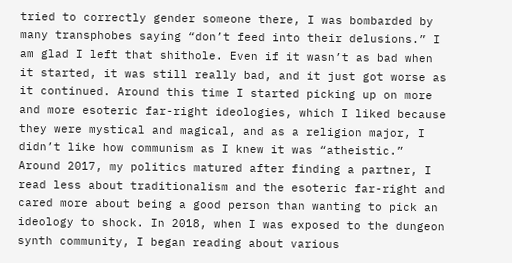tried to correctly gender someone there, I was bombarded by many transphobes saying “don’t feed into their delusions.” I am glad I left that shithole. Even if it wasn’t as bad when it started, it was still really bad, and it just got worse as it continued. Around this time I started picking up on more and more esoteric far-right ideologies, which I liked because they were mystical and magical, and as a religion major, I didn’t like how communism as I knew it was “atheistic.” Around 2017, my politics matured after finding a partner, I read less about traditionalism and the esoteric far-right and cared more about being a good person than wanting to pick an ideology to shock. In 2018, when I was exposed to the dungeon synth community, I began reading about various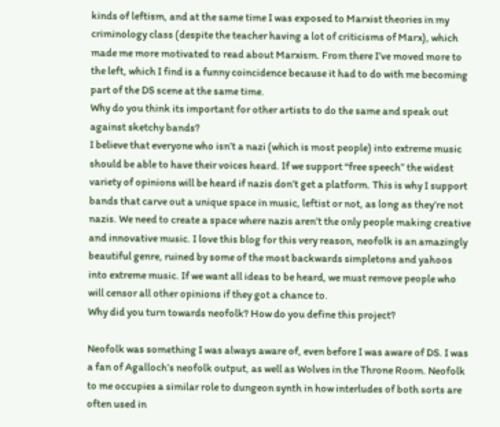kinds of leftism, and at the same time I was exposed to Marxist theories in my criminology class (despite the teacher having a lot of criticisms of Marx), which made me more motivated to read about Marxism. From there I’ve moved more to the left, which I find is a funny coincidence because it had to do with me becoming part of the DS scene at the same time.
Why do you think its important for other artists to do the same and speak out against sketchy bands?
I believe that everyone who isn’t a nazi (which is most people) into extreme music should be able to have their voices heard. If we support “free speech” the widest variety of opinions will be heard if nazis don’t get a platform. This is why I support bands that carve out a unique space in music, leftist or not, as long as they’re not nazis. We need to create a space where nazis aren’t the only people making creative and innovative music. I love this blog for this very reason, neofolk is an amazingly beautiful genre, ruined by some of the most backwards simpletons and yahoos into extreme music. If we want all ideas to be heard, we must remove people who will censor all other opinions if they got a chance to.
Why did you turn towards neofolk? How do you define this project?

Neofolk was something I was always aware of, even before I was aware of DS. I was a fan of Agalloch’s neofolk output, as well as Wolves in the Throne Room. Neofolk to me occupies a similar role to dungeon synth in how interludes of both sorts are often used in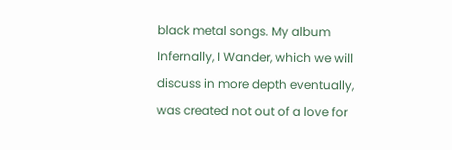black metal songs. My album Infernally, I Wander, which we will discuss in more depth eventually, was created not out of a love for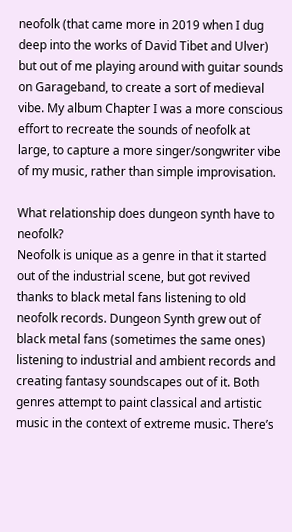neofolk (that came more in 2019 when I dug deep into the works of David Tibet and Ulver) but out of me playing around with guitar sounds on Garageband, to create a sort of medieval vibe. My album Chapter I was a more conscious effort to recreate the sounds of neofolk at large, to capture a more singer/songwriter vibe of my music, rather than simple improvisation.

What relationship does dungeon synth have to neofolk?
Neofolk is unique as a genre in that it started out of the industrial scene, but got revived thanks to black metal fans listening to old neofolk records. Dungeon Synth grew out of black metal fans (sometimes the same ones) listening to industrial and ambient records and creating fantasy soundscapes out of it. Both genres attempt to paint classical and artistic music in the context of extreme music. There’s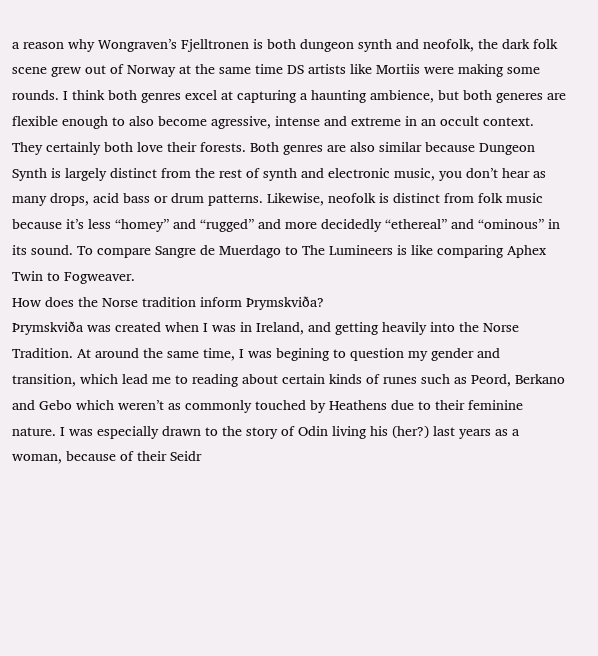a reason why Wongraven’s Fjelltronen is both dungeon synth and neofolk, the dark folk scene grew out of Norway at the same time DS artists like Mortiis were making some rounds. I think both genres excel at capturing a haunting ambience, but both generes are flexible enough to also become agressive, intense and extreme in an occult context. They certainly both love their forests. Both genres are also similar because Dungeon Synth is largely distinct from the rest of synth and electronic music, you don’t hear as many drops, acid bass or drum patterns. Likewise, neofolk is distinct from folk music because it’s less “homey” and “rugged” and more decidedly “ethereal” and “ominous” in its sound. To compare Sangre de Muerdago to The Lumineers is like comparing Aphex Twin to Fogweaver.
How does the Norse tradition inform Þrymskviða?
Þrymskviða was created when I was in Ireland, and getting heavily into the Norse Tradition. At around the same time, I was begining to question my gender and transition, which lead me to reading about certain kinds of runes such as Peord, Berkano and Gebo which weren’t as commonly touched by Heathens due to their feminine nature. I was especially drawn to the story of Odin living his (her?) last years as a woman, because of their Seidr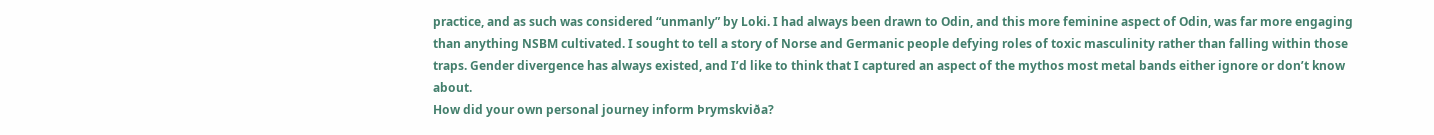practice, and as such was considered “unmanly” by Loki. I had always been drawn to Odin, and this more feminine aspect of Odin, was far more engaging than anything NSBM cultivated. I sought to tell a story of Norse and Germanic people defying roles of toxic masculinity rather than falling within those traps. Gender divergence has always existed, and I’d like to think that I captured an aspect of the mythos most metal bands either ignore or don’t know about.
How did your own personal journey inform Þrymskviða?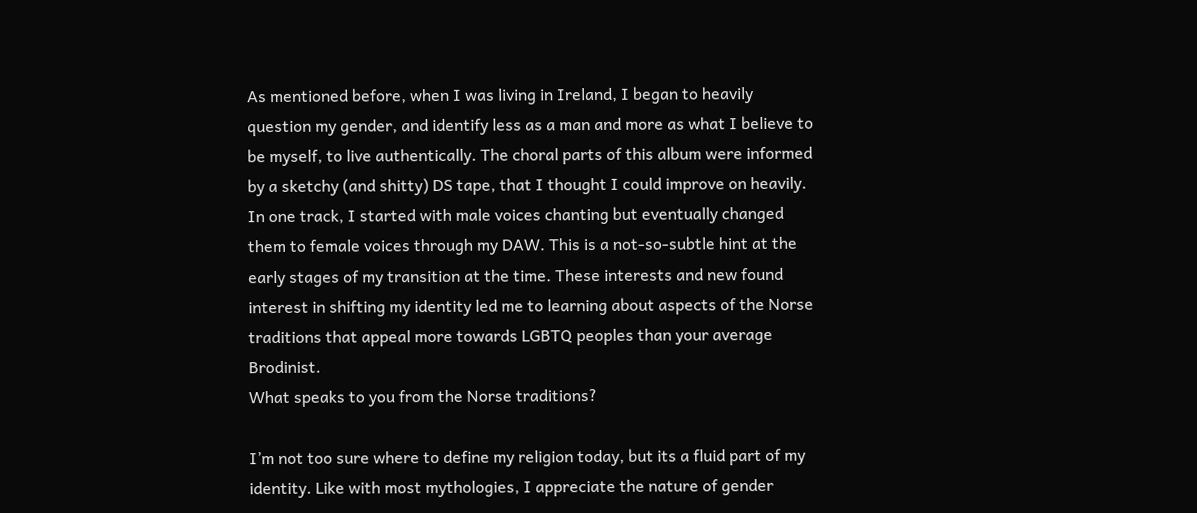As mentioned before, when I was living in Ireland, I began to heavily question my gender, and identify less as a man and more as what I believe to be myself, to live authentically. The choral parts of this album were informed by a sketchy (and shitty) DS tape, that I thought I could improve on heavily. In one track, I started with male voices chanting but eventually changed them to female voices through my DAW. This is a not-so-subtle hint at the early stages of my transition at the time. These interests and new found interest in shifting my identity led me to learning about aspects of the Norse traditions that appeal more towards LGBTQ peoples than your average Brodinist.
What speaks to you from the Norse traditions?

I’m not too sure where to define my religion today, but its a fluid part of my identity. Like with most mythologies, I appreciate the nature of gender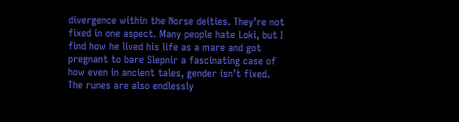divergence within the Norse deities. They’re not fixed in one aspect. Many people hate Loki, but I find how he lived his life as a mare and got pregnant to bare Slepnir a fascinating case of how even in ancient tales, gender isn’t fixed. The runes are also endlessly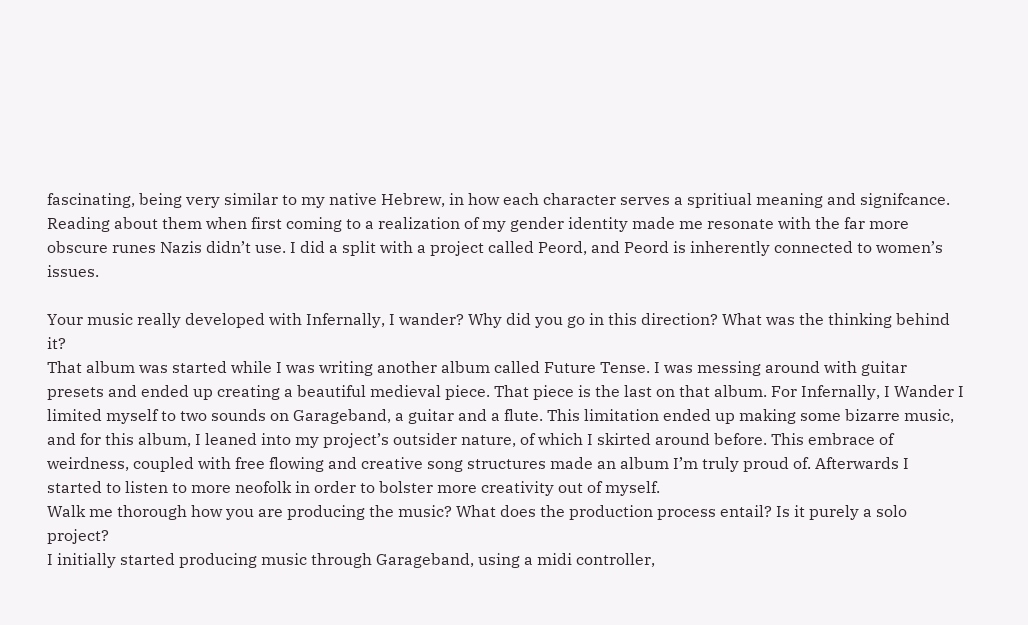fascinating, being very similar to my native Hebrew, in how each character serves a spritiual meaning and signifcance. Reading about them when first coming to a realization of my gender identity made me resonate with the far more obscure runes Nazis didn’t use. I did a split with a project called Peord, and Peord is inherently connected to women’s issues.

Your music really developed with Infernally, I wander? Why did you go in this direction? What was the thinking behind it?
That album was started while I was writing another album called Future Tense. I was messing around with guitar presets and ended up creating a beautiful medieval piece. That piece is the last on that album. For Infernally, I Wander I limited myself to two sounds on Garageband, a guitar and a flute. This limitation ended up making some bizarre music, and for this album, I leaned into my project’s outsider nature, of which I skirted around before. This embrace of weirdness, coupled with free flowing and creative song structures made an album I’m truly proud of. Afterwards I started to listen to more neofolk in order to bolster more creativity out of myself.
Walk me thorough how you are producing the music? What does the production process entail? Is it purely a solo project?
I initially started producing music through Garageband, using a midi controller,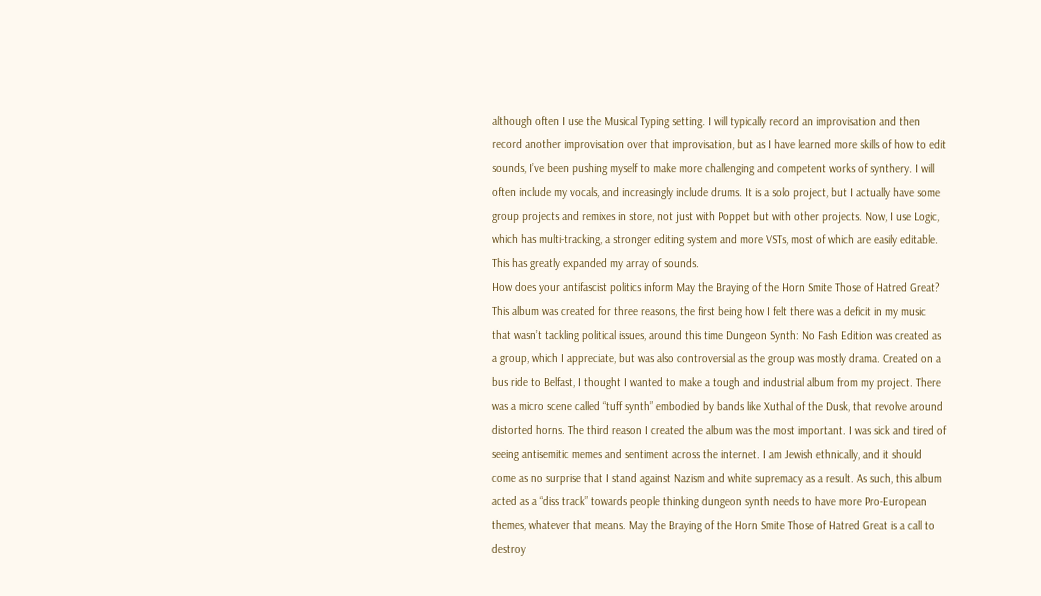although often I use the Musical Typing setting. I will typically record an improvisation and then record another improvisation over that improvisation, but as I have learned more skills of how to edit sounds, I’ve been pushing myself to make more challenging and competent works of synthery. I will often include my vocals, and increasingly include drums. It is a solo project, but I actually have some group projects and remixes in store, not just with Poppet but with other projects. Now, I use Logic, which has multi-tracking, a stronger editing system and more VSTs, most of which are easily editable. This has greatly expanded my array of sounds.
How does your antifascist politics inform May the Braying of the Horn Smite Those of Hatred Great?
This album was created for three reasons, the first being how I felt there was a deficit in my music that wasn’t tackling political issues, around this time Dungeon Synth: No Fash Edition was created as a group, which I appreciate, but was also controversial as the group was mostly drama. Created on a bus ride to Belfast, I thought I wanted to make a tough and industrial album from my project. There was a micro scene called “tuff synth” embodied by bands like Xuthal of the Dusk, that revolve around distorted horns. The third reason I created the album was the most important. I was sick and tired of seeing antisemitic memes and sentiment across the internet. I am Jewish ethnically, and it should come as no surprise that I stand against Nazism and white supremacy as a result. As such, this album acted as a “diss track” towards people thinking dungeon synth needs to have more Pro-European themes, whatever that means. May the Braying of the Horn Smite Those of Hatred Great is a call to destroy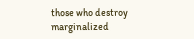those who destroy marginalized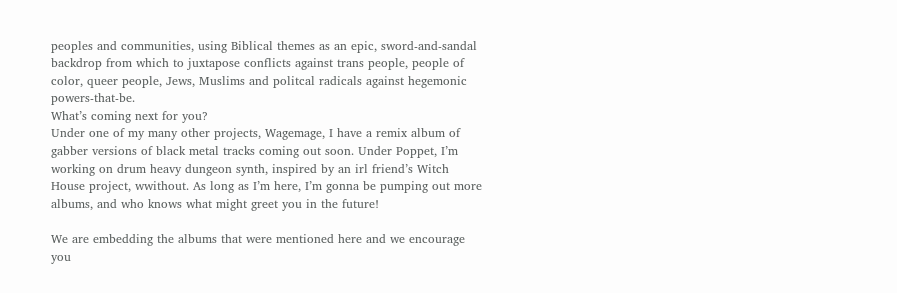peoples and communities, using Biblical themes as an epic, sword-and-sandal backdrop from which to juxtapose conflicts against trans people, people of color, queer people, Jews, Muslims and politcal radicals against hegemonic powers-that-be.
What’s coming next for you?
Under one of my many other projects, Wagemage, I have a remix album of gabber versions of black metal tracks coming out soon. Under Poppet, I’m working on drum heavy dungeon synth, inspired by an irl friend’s Witch House project, wwithout. As long as I’m here, I’m gonna be pumping out more albums, and who knows what might greet you in the future!

We are embedding the albums that were mentioned here and we encourage you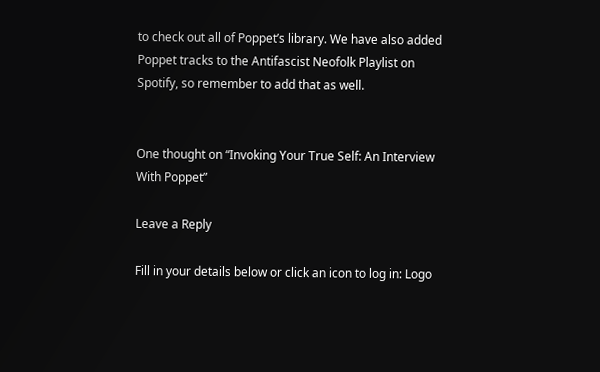to check out all of Poppet’s library. We have also added Poppet tracks to the Antifascist Neofolk Playlist on Spotify, so remember to add that as well.


One thought on “Invoking Your True Self: An Interview With Poppet”

Leave a Reply

Fill in your details below or click an icon to log in: Logo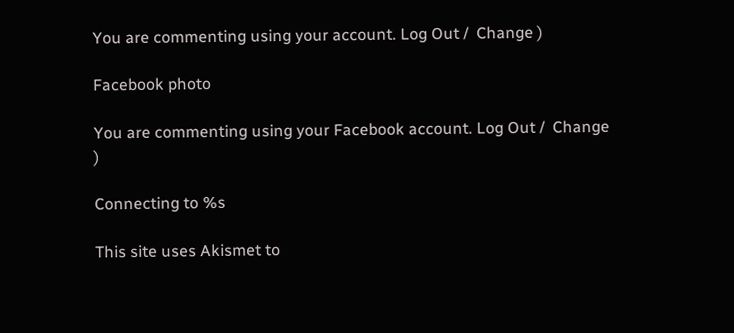You are commenting using your account. Log Out /  Change )

Facebook photo

You are commenting using your Facebook account. Log Out /  Change )

Connecting to %s

This site uses Akismet to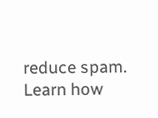reduce spam. Learn how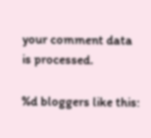your comment data is processed.

%d bloggers like this: